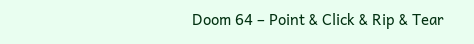Doom 64 – Point & Click & Rip & Tear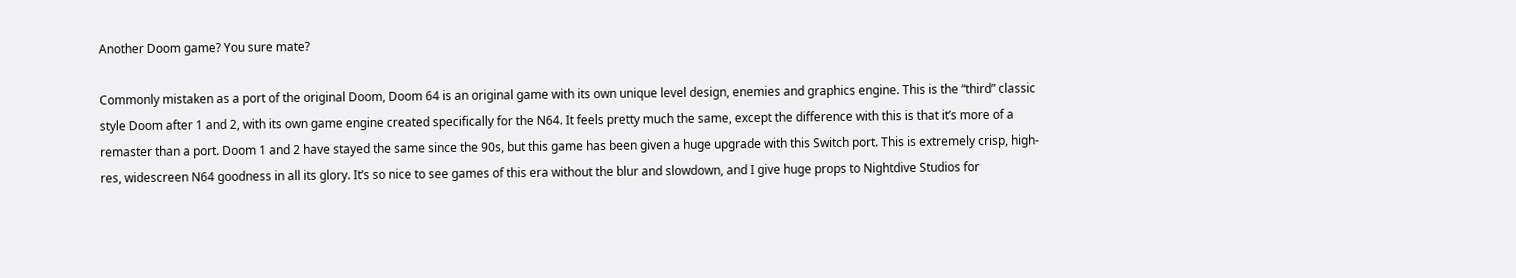Another Doom game? You sure mate?

Commonly mistaken as a port of the original Doom, Doom 64 is an original game with its own unique level design, enemies and graphics engine. This is the “third” classic style Doom after 1 and 2, with its own game engine created specifically for the N64. It feels pretty much the same, except the difference with this is that it’s more of a remaster than a port. Doom 1 and 2 have stayed the same since the 90s, but this game has been given a huge upgrade with this Switch port. This is extremely crisp, high-res, widescreen N64 goodness in all its glory. It’s so nice to see games of this era without the blur and slowdown, and I give huge props to Nightdive Studios for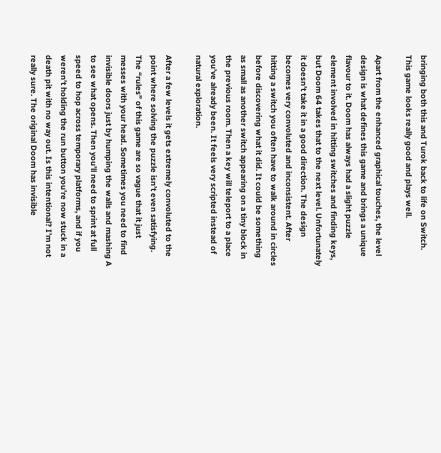bringing both this and Turok back to life on Switch. This game looks really good and plays well.

Apart from the enhanced graphical touches, the level design is what defines this game and brings a unique flavour to it. Doom has always had a slight puzzle element involved in hitting switches and finding keys, but Doom 64 takes that to the next level. Unfortunately it doesn’t take it in a good direction. The design becomes very convoluted and inconsistent. After hitting a switch you often have to walk around in circles before discovering what it did. It could be something as small as another switch appearing on a tiny block in the previous room. Then a key will teleport to a place you’ve already been. It feels very scripted instead of natural exploration.

After a few levels it gets extremely convoluted to the point where solving the puzzle isn’t even satisfying. The “rules” of this game are so vague that it just messes with your head. Sometimes you need to find invisible doors just by humping the walls and mashing A to see what opens. Then you’ll need to sprint at full speed to hop across temporary platforms, and if you weren’t holding the run button you’re now stuck in a death pit with no way out. Is this intentional? I’m not really sure. The original Doom has invisible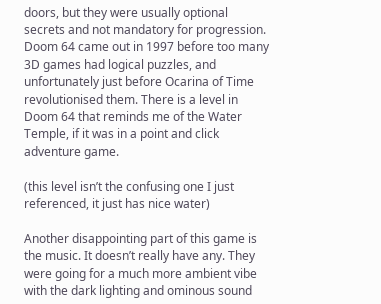doors, but they were usually optional secrets and not mandatory for progression. Doom 64 came out in 1997 before too many 3D games had logical puzzles, and unfortunately just before Ocarina of Time revolutionised them. There is a level in Doom 64 that reminds me of the Water Temple, if it was in a point and click adventure game.

(this level isn’t the confusing one I just referenced, it just has nice water)

Another disappointing part of this game is the music. It doesn’t really have any. They were going for a much more ambient vibe with the dark lighting and ominous sound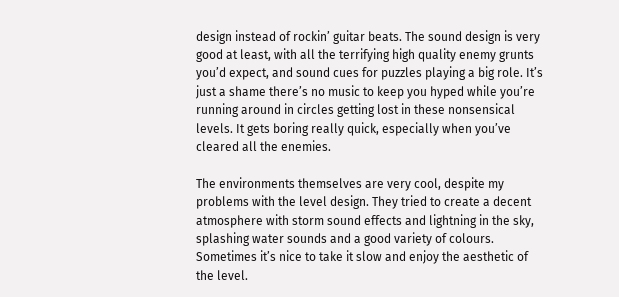design instead of rockin’ guitar beats. The sound design is very good at least, with all the terrifying high quality enemy grunts you’d expect, and sound cues for puzzles playing a big role. It’s just a shame there’s no music to keep you hyped while you’re running around in circles getting lost in these nonsensical levels. It gets boring really quick, especially when you’ve cleared all the enemies.

The environments themselves are very cool, despite my problems with the level design. They tried to create a decent atmosphere with storm sound effects and lightning in the sky, splashing water sounds and a good variety of colours. Sometimes it’s nice to take it slow and enjoy the aesthetic of the level.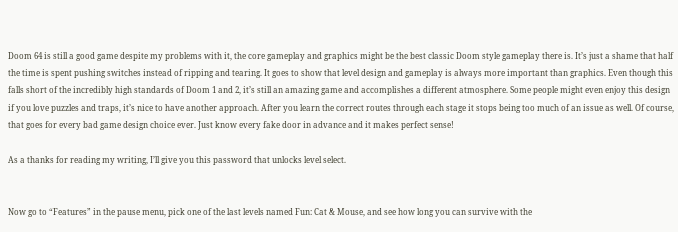Doom 64 is still a good game despite my problems with it, the core gameplay and graphics might be the best classic Doom style gameplay there is. It’s just a shame that half the time is spent pushing switches instead of ripping and tearing. It goes to show that level design and gameplay is always more important than graphics. Even though this falls short of the incredibly high standards of Doom 1 and 2, it’s still an amazing game and accomplishes a different atmosphere. Some people might even enjoy this design if you love puzzles and traps, it’s nice to have another approach. After you learn the correct routes through each stage it stops being too much of an issue as well. Of course, that goes for every bad game design choice ever. Just know every fake door in advance and it makes perfect sense!

As a thanks for reading my writing, I’ll give you this password that unlocks level select.


Now go to “Features” in the pause menu, pick one of the last levels named Fun: Cat & Mouse, and see how long you can survive with the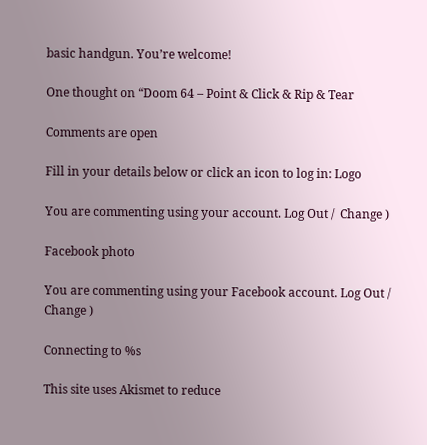basic handgun. You’re welcome!

One thought on “Doom 64 – Point & Click & Rip & Tear

Comments are open

Fill in your details below or click an icon to log in: Logo

You are commenting using your account. Log Out /  Change )

Facebook photo

You are commenting using your Facebook account. Log Out /  Change )

Connecting to %s

This site uses Akismet to reduce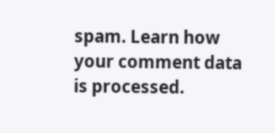spam. Learn how your comment data is processed.